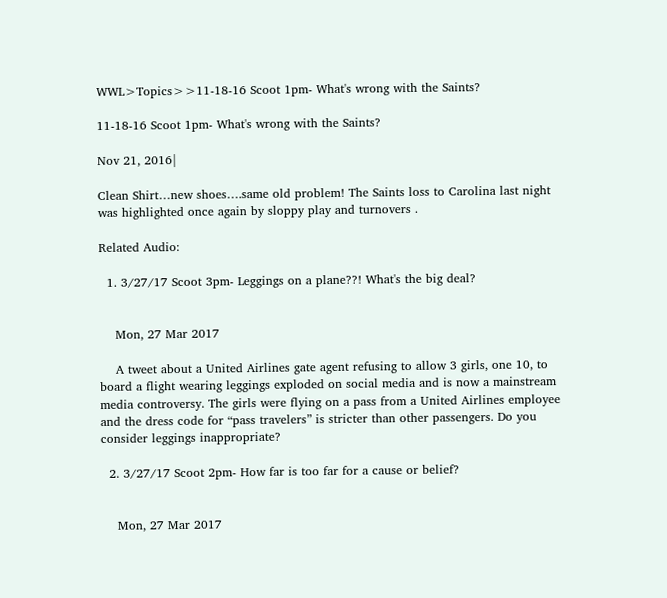WWL>Topics>>11-18-16 Scoot 1pm- What's wrong with the Saints?

11-18-16 Scoot 1pm- What's wrong with the Saints?

Nov 21, 2016|

Clean Shirt…new shoes….same old problem! The Saints loss to Carolina last night was highlighted once again by sloppy play and turnovers .

Related Audio:

  1. 3/27/17 Scoot 3pm- Leggings on a plane??! What's the big deal?


    Mon, 27 Mar 2017

    A tweet about a United Airlines gate agent refusing to allow 3 girls, one 10, to board a flight wearing leggings exploded on social media and is now a mainstream media controversy. The girls were flying on a pass from a United Airlines employee and the dress code for “pass travelers” is stricter than other passengers. Do you consider leggings inappropriate?

  2. 3/27/17 Scoot 2pm- How far is too far for a cause or belief?


    Mon, 27 Mar 2017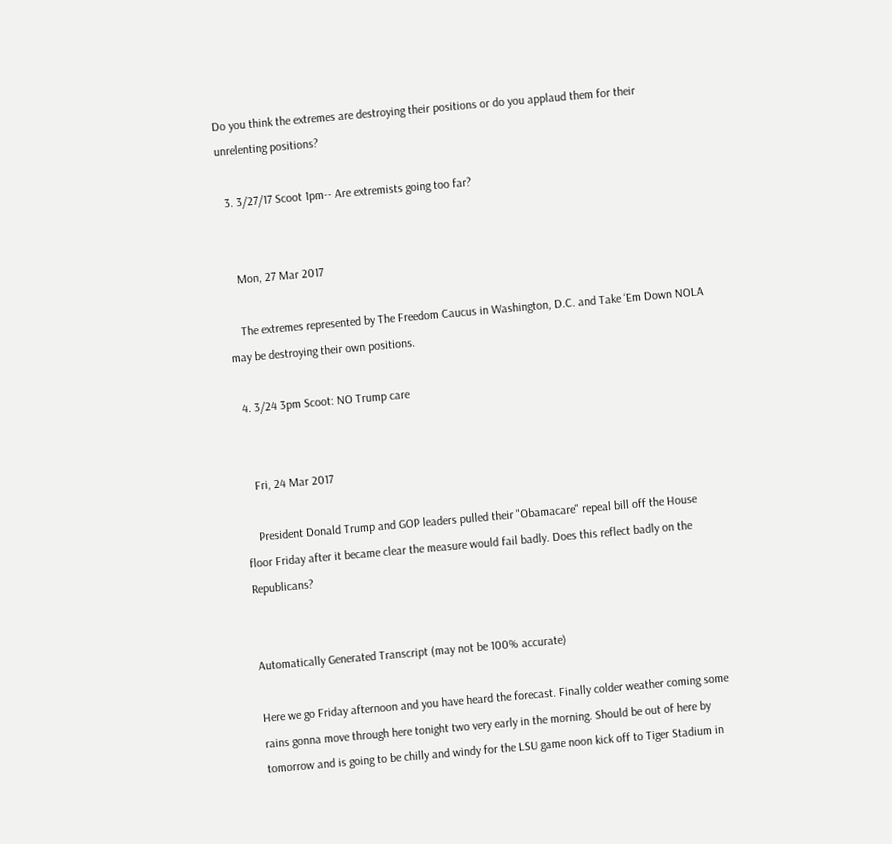Do you think the extremes are destroying their positions or do you applaud them for their unrelenting positions?

  3. 3/27/17 Scoot 1pm-- Are extremists going too far?


    Mon, 27 Mar 2017

    The extremes represented by The Freedom Caucus in Washington, D.C. and Take ‘Em Down NOLA may be destroying their own positions.

  4. 3/24 3pm Scoot: NO Trump care


    Fri, 24 Mar 2017

    President Donald Trump and GOP leaders pulled their "Obamacare" repeal bill off the House floor Friday after it became clear the measure would fail badly. Does this reflect badly on the Republicans?


Automatically Generated Transcript (may not be 100% accurate)

Here we go Friday afternoon and you have heard the forecast. Finally colder weather coming some rains gonna move through here tonight two very early in the morning. Should be out of here by tomorrow and is going to be chilly and windy for the LSU game noon kick off to Tiger Stadium in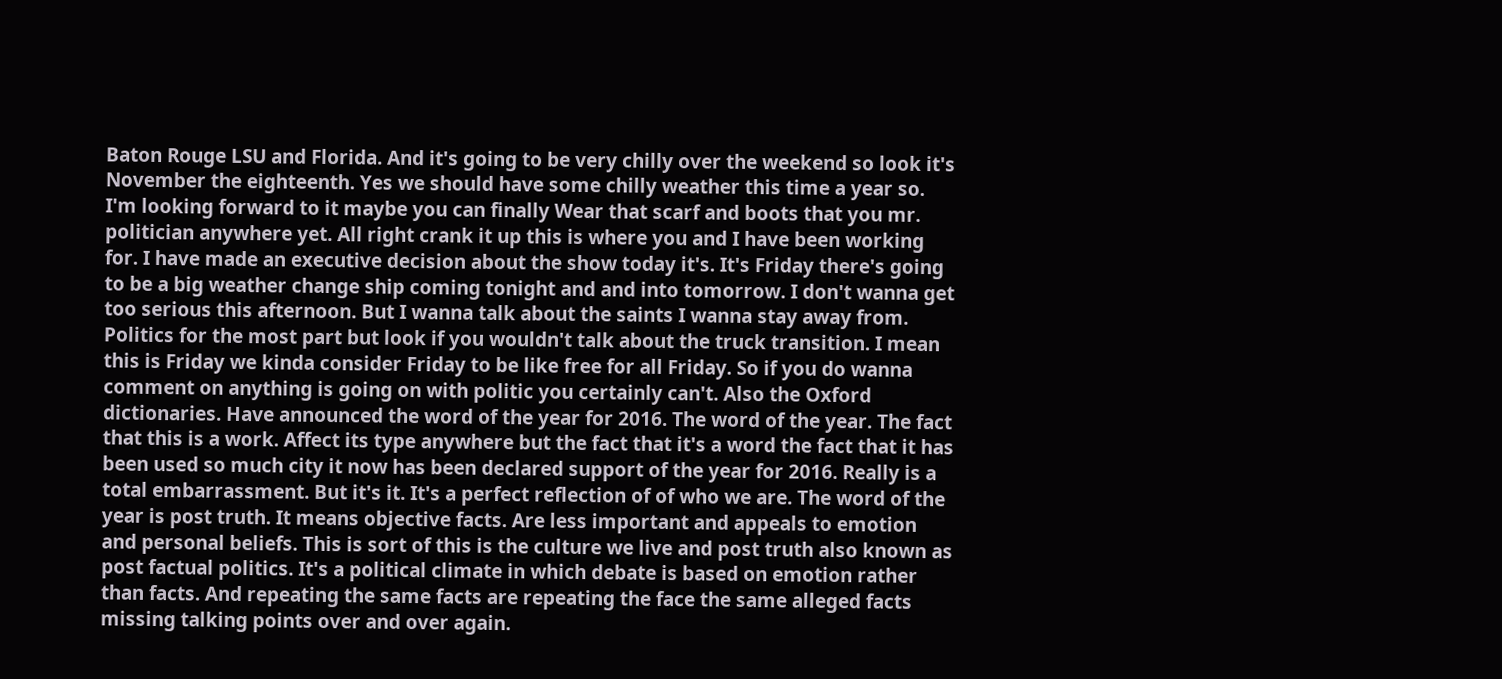Baton Rouge LSU and Florida. And it's going to be very chilly over the weekend so look it's November the eighteenth. Yes we should have some chilly weather this time a year so. I'm looking forward to it maybe you can finally Wear that scarf and boots that you mr. politician anywhere yet. All right crank it up this is where you and I have been working for. I have made an executive decision about the show today it's. It's Friday there's going to be a big weather change ship coming tonight and and into tomorrow. I don't wanna get too serious this afternoon. But I wanna talk about the saints I wanna stay away from. Politics for the most part but look if you wouldn't talk about the truck transition. I mean this is Friday we kinda consider Friday to be like free for all Friday. So if you do wanna comment on anything is going on with politic you certainly can't. Also the Oxford dictionaries. Have announced the word of the year for 2016. The word of the year. The fact that this is a work. Affect its type anywhere but the fact that it's a word the fact that it has been used so much city it now has been declared support of the year for 2016. Really is a total embarrassment. But it's it. It's a perfect reflection of of who we are. The word of the year is post truth. It means objective facts. Are less important and appeals to emotion and personal beliefs. This is sort of this is the culture we live and post truth also known as post factual politics. It's a political climate in which debate is based on emotion rather than facts. And repeating the same facts are repeating the face the same alleged facts missing talking points over and over again.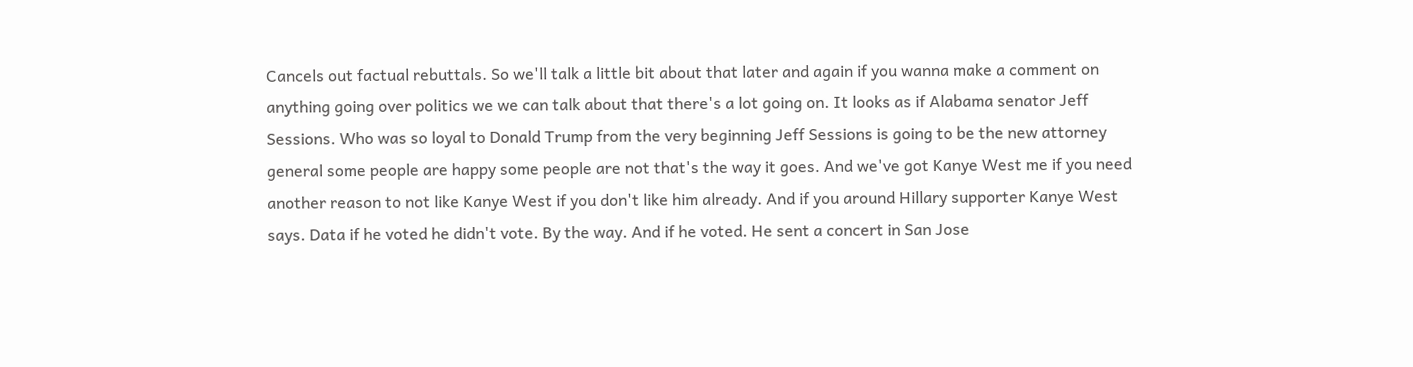Cancels out factual rebuttals. So we'll talk a little bit about that later and again if you wanna make a comment on anything going over politics we we can talk about that there's a lot going on. It looks as if Alabama senator Jeff Sessions. Who was so loyal to Donald Trump from the very beginning Jeff Sessions is going to be the new attorney general some people are happy some people are not that's the way it goes. And we've got Kanye West me if you need another reason to not like Kanye West if you don't like him already. And if you around Hillary supporter Kanye West says. Data if he voted he didn't vote. By the way. And if he voted. He sent a concert in San Jose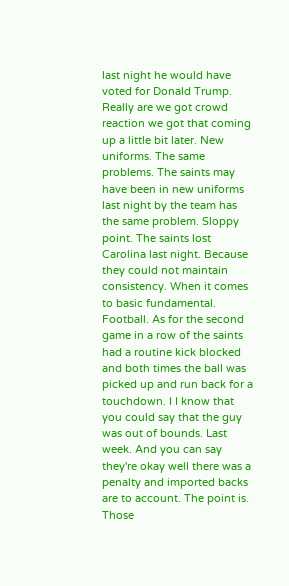last night he would have voted for Donald Trump. Really are we got crowd reaction we got that coming up a little bit later. New uniforms. The same problems. The saints may have been in new uniforms last night by the team has the same problem. Sloppy point. The saints lost Carolina last night. Because they could not maintain consistency. When it comes to basic fundamental. Football. As for the second game in a row of the saints had a routine kick blocked and both times the ball was picked up and run back for a touchdown. I I know that you could say that the guy was out of bounds. Last week. And you can say they're okay well there was a penalty and imported backs are to account. The point is. Those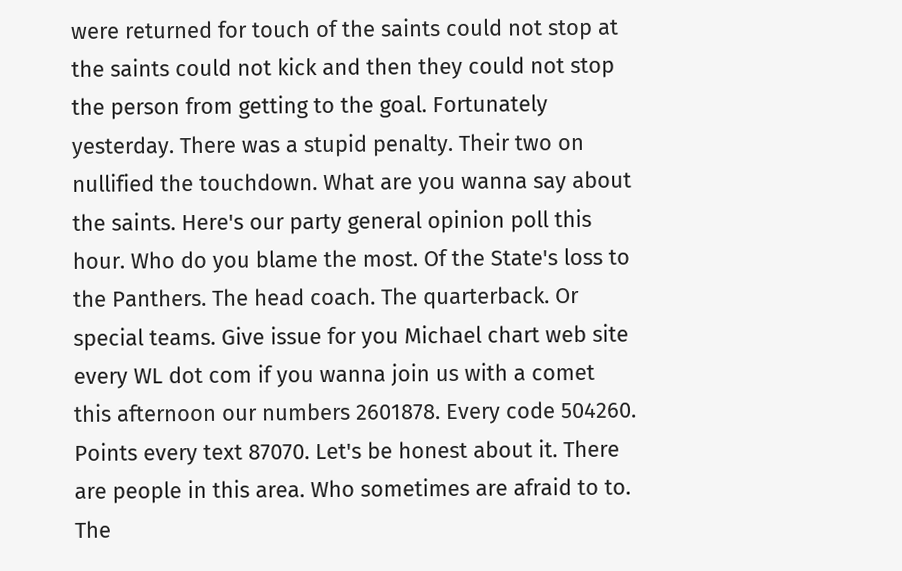were returned for touch of the saints could not stop at the saints could not kick and then they could not stop the person from getting to the goal. Fortunately yesterday. There was a stupid penalty. Their two on nullified the touchdown. What are you wanna say about the saints. Here's our party general opinion poll this hour. Who do you blame the most. Of the State's loss to the Panthers. The head coach. The quarterback. Or special teams. Give issue for you Michael chart web site every WL dot com if you wanna join us with a comet this afternoon our numbers 2601878. Every code 504260. Points every text 87070. Let's be honest about it. There are people in this area. Who sometimes are afraid to to. The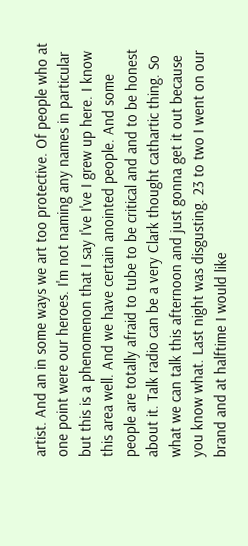artist. And an in some ways we art too protective. Of people who at one point were our heroes. I'm not naming any names in particular but this is a phenomenon that I say I've I've I grew up here. I know this area well. And we have certain anointed people. And some people are totally afraid to tube to be critical and and to be honest about it. Talk radio can be a very Clark thought cathartic thing. So what we can talk this afternoon and just gonna get it out because you know what. Last night was disgusting. 23 to two I went on our brand and at halftime I would like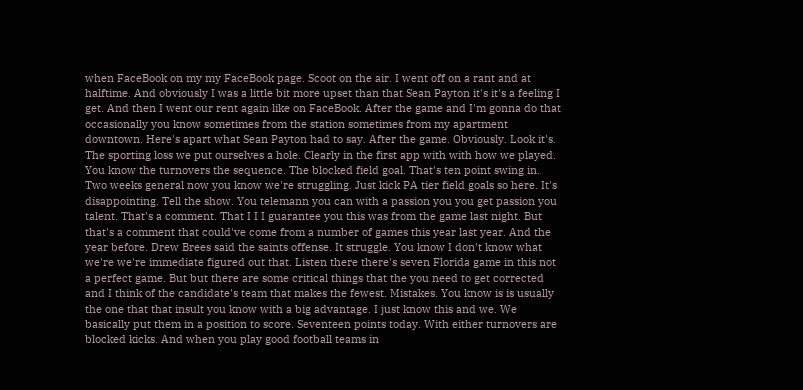when FaceBook on my my FaceBook page. Scoot on the air. I went off on a rant and at halftime. And obviously I was a little bit more upset than that Sean Payton it's it's a feeling I get. And then I went our rent again like on FaceBook. After the game and I'm gonna do that occasionally you know sometimes from the station sometimes from my apartment downtown. Here's apart what Sean Payton had to say. After the game. Obviously. Look it's. The sporting loss we put ourselves a hole. Clearly in the first app with with how we played. You know the turnovers the sequence. The blocked field goal. That's ten point swing in. Two weeks general now you know we're struggling. Just kick PA tier field goals so here. It's disappointing. Tell the show. You telemann you can with a passion you you get passion you talent. That's a comment. That I I I guarantee you this was from the game last night. But that's a comment that could've come from a number of games this year last year. And the year before. Drew Brees said the saints offense. It struggle. You know I don't know what we're we're immediate figured out that. Listen there there's seven Florida game in this not a perfect game. But but there are some critical things that the you need to get corrected and I think of the candidate's team that makes the fewest. Mistakes. You know is is usually the one that that insult you know with a big advantage. I just know this and we. We basically put them in a position to score. Seventeen points today. With either turnovers are blocked kicks. And when you play good football teams in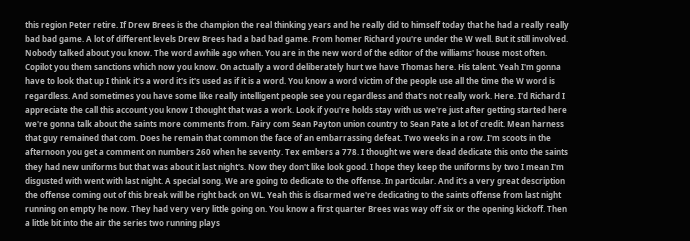this region Peter retire. If Drew Brees is the champion the real thinking years and he really did to himself today that he had a really really bad bad game. A lot of different levels Drew Brees had a bad bad game. From homer Richard you're under the W well. But it still involved. Nobody talked about you know. The word awhile ago when. You are in the new word of the editor of the williams' house most often. Copilot you them sanctions which now you know. On actually a word deliberately hurt we have Thomas here. His talent. Yeah I'm gonna have to look that up I think it's a word it's it's used as if it is a word. You know a word victim of the people use all the time the W word is regardless. And sometimes you have some like really intelligent people see you regardless and that's not really work. Here. I'd Richard I appreciate the call this account you know I thought that was a work. Look if you're holds stay with us we're just after getting started here we're gonna talk about the saints more comments from. Fairy com Sean Payton union country to Sean Pate a lot of credit. Mean harness that guy remained that com. Does he remain that common the face of an embarrassing defeat. Two weeks in a row. I'm scoots in the afternoon you get a comment on numbers 260 when he seventy. Tex embers a 778. I thought we were dead dedicate this onto the saints they had new uniforms but that was about it last night's. Now they don't like look good. I hope they keep the uniforms by two I mean I'm disgusted with went with last night. A special song. We are going to dedicate to the offense. In particular. And it's a very great description the offense coming out of this break will be right back on WL. Yeah this is disarmed we're dedicating to the saints offense from last night running on empty he now. They had very very little going on. You know a first quarter Brees was way off six or the opening kickoff. Then a little bit into the air the series two running plays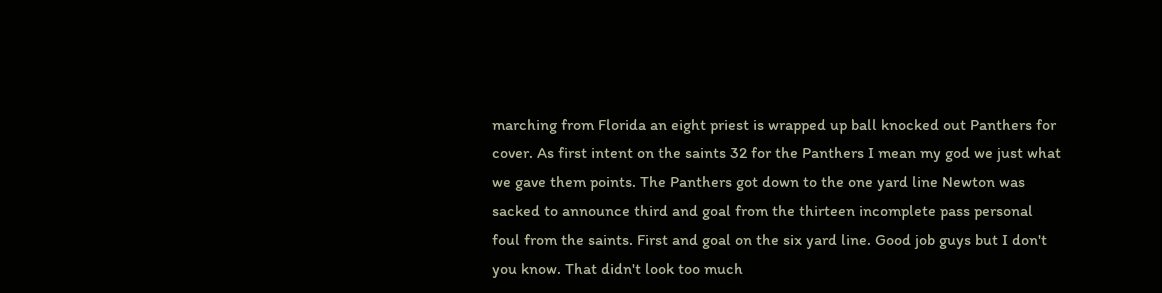marching from Florida an eight priest is wrapped up ball knocked out Panthers for cover. As first intent on the saints 32 for the Panthers I mean my god we just what we gave them points. The Panthers got down to the one yard line Newton was sacked to announce third and goal from the thirteen incomplete pass personal foul from the saints. First and goal on the six yard line. Good job guys but I don't you know. That didn't look too much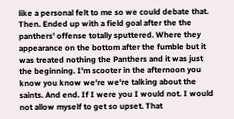like a personal felt to me so we could debate that. Then. Ended up with a field goal after the the panthers' offense totally sputtered. Where they appearance on the bottom after the fumble but it was treated nothing the Panthers and it was just the beginning. I'm scooter in the afternoon you know you know we're we're talking about the saints. And end. If I were you I would not. I would not allow myself to get so upset. That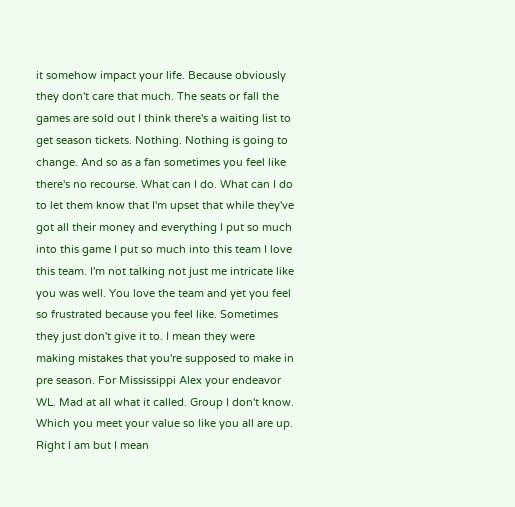it somehow impact your life. Because obviously they don't care that much. The seats or fall the games are sold out I think there's a waiting list to get season tickets. Nothing. Nothing is going to change. And so as a fan sometimes you feel like there's no recourse. What can I do. What can I do to let them know that I'm upset that while they've got all their money and everything I put so much into this game I put so much into this team I love this team. I'm not talking not just me intricate like you was well. You love the team and yet you feel so frustrated because you feel like. Sometimes they just don't give it to. I mean they were making mistakes that you're supposed to make in pre season. For Mississippi Alex your endeavor WL. Mad at all what it called. Group I don't know. Which you meet your value so like you all are up. Right I am but I mean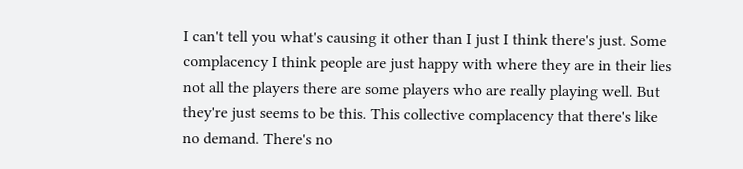I can't tell you what's causing it other than I just I think there's just. Some complacency I think people are just happy with where they are in their lies not all the players there are some players who are really playing well. But they're just seems to be this. This collective complacency that there's like no demand. There's no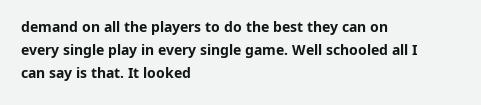demand on all the players to do the best they can on every single play in every single game. Well schooled all I can say is that. It looked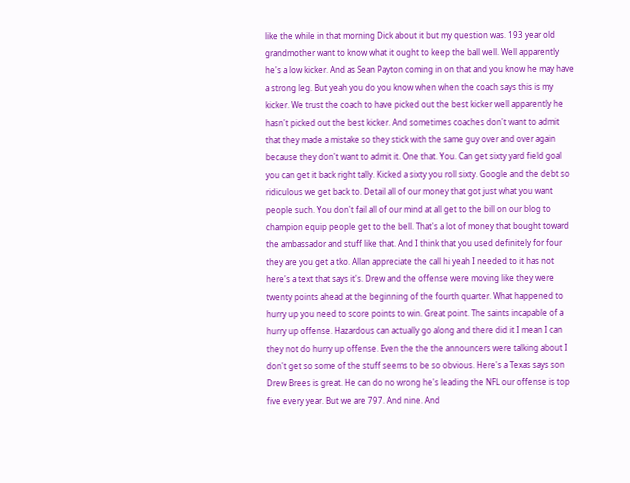like the while in that morning Dick about it but my question was. 193 year old grandmother want to know what it ought to keep the ball well. Well apparently he's a low kicker. And as Sean Payton coming in on that and you know he may have a strong leg. But yeah you do you know when when the coach says this is my kicker. We trust the coach to have picked out the best kicker well apparently he hasn't picked out the best kicker. And sometimes coaches don't want to admit that they made a mistake so they stick with the same guy over and over again because they don't want to admit it. One that. You. Can get sixty yard field goal you can get it back right tally. Kicked a sixty you roll sixty. Google and the debt so ridiculous we get back to. Detail all of our money that got just what you want people such. You don't fail all of our mind at all get to the bill on our blog to champion equip people get to the bell. That's a lot of money that bought toward the ambassador and stuff like that. And I think that you used definitely for four they are you get a tko. Allan appreciate the call hi yeah I needed to it has not here's a text that says it's. Drew and the offense were moving like they were twenty points ahead at the beginning of the fourth quarter. What happened to hurry up you need to score points to win. Great point. The saints incapable of a hurry up offense. Hazardous can actually go along and there did it I mean I can they not do hurry up offense. Even the the the announcers were talking about I don't get so some of the stuff seems to be so obvious. Here's a Texas says son Drew Brees is great. He can do no wrong he's leading the NFL our offense is top five every year. But we are 797. And nine. And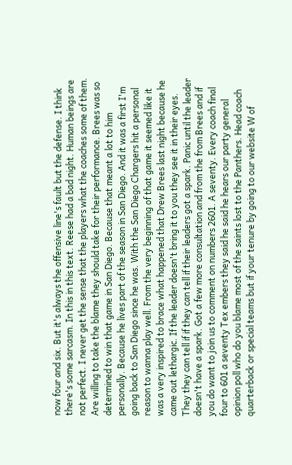now four and six. But it's always the offensive line's fault but the defense. I think there's some sarcasm. In this in this text. Reese had a bad night. Human beings are not perfect. I never get the sense that the players what the coaches some of them. Are willing to take the blame they should take for their performance. Brees was so determined to win that game in San Diego. Because that meant a lot to him personally. Because he lives part of the season in San Diego. And it was a first I'm going back to San Diego since he was. With the San Diego Chargers hit a personal reason to wanna play well. From the very beginning of that game it seemed like it was a very inspired to brace what happened that Drew Brees last night because he came out lethargic. If the leader doesn't bring it to you they see it in their eyes. They they can tell if if they can tell if their leaders got a spark. Panic until the leader doesn't have a spark. Got a few more consultation and from the from Brees and if you do want to join us to comment on numbers 2601. A seventy. Every coach final four to 601 a seventy Tex embers they said he said he hears our party general opinion poll who do you blame most of the saints lost to the Panthers. Head coach quarterback or special teams but if your tenure by going to our website W of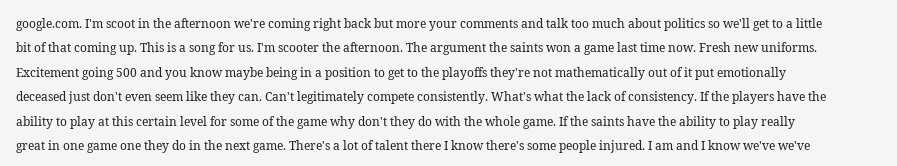google.com. I'm scoot in the afternoon we're coming right back but more your comments and talk too much about politics so we'll get to a little bit of that coming up. This is a song for us. I'm scooter the afternoon. The argument the saints won a game last time now. Fresh new uniforms. Excitement going 500 and you know maybe being in a position to get to the playoffs they're not mathematically out of it put emotionally deceased just don't even seem like they can. Can't legitimately compete consistently. What's what the lack of consistency. If the players have the ability to play at this certain level for some of the game why don't they do with the whole game. If the saints have the ability to play really great in one game one they do in the next game. There's a lot of talent there I know there's some people injured. I am and I know we've we've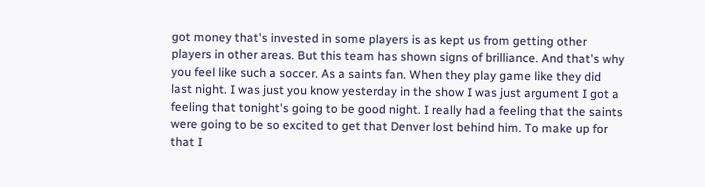got money that's invested in some players is as kept us from getting other players in other areas. But this team has shown signs of brilliance. And that's why you feel like such a soccer. As a saints fan. When they play game like they did last night. I was just you know yesterday in the show I was just argument I got a feeling that tonight's going to be good night. I really had a feeling that the saints were going to be so excited to get that Denver lost behind him. To make up for that I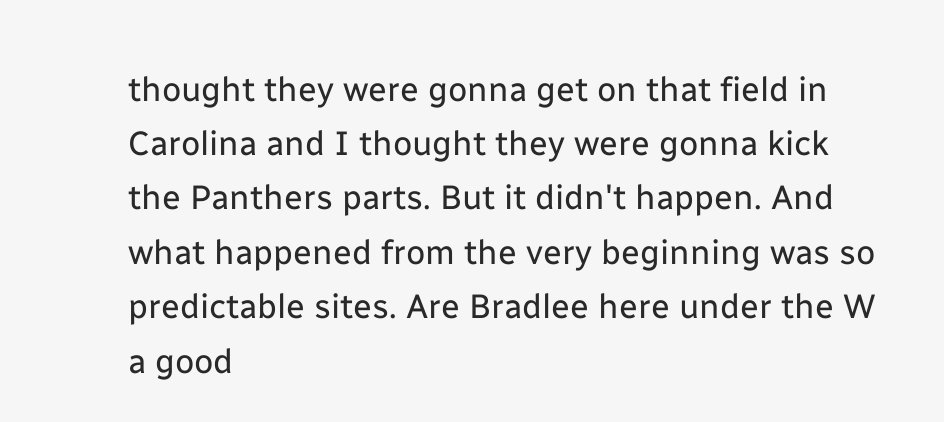thought they were gonna get on that field in Carolina and I thought they were gonna kick the Panthers parts. But it didn't happen. And what happened from the very beginning was so predictable sites. Are Bradlee here under the W a good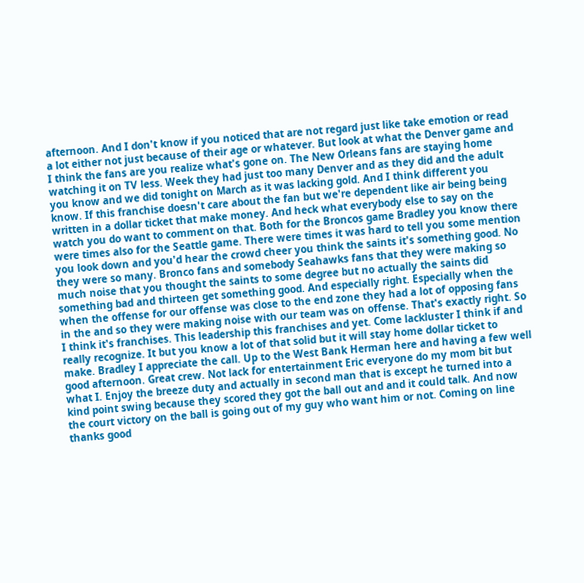afternoon. And I don't know if you noticed that are not regard just like take emotion or read a lot either not just because of their age or whatever. But look at what the Denver game and I think the fans are you realize what's gone on. The New Orleans fans are staying home watching it on TV less. Week they had just too many Denver and as they did and the adult you know and we did tonight on March as it was lacking gold. And I think different you know. If this franchise doesn't care about the fan but we're dependent like air being being written in a dollar ticket that make money. And heck what everybody else to say on the watch you do want to comment on that. Both for the Broncos game Bradley you know there were times also for the Seattle game. There were times it was hard to tell you some mention you look down and you'd hear the crowd cheer you think the saints it's something good. No they were so many. Bronco fans and somebody Seahawks fans that they were making so much noise that you thought the saints to some degree but no actually the saints did something bad and thirteen get something good. And especially right. Especially when the when the offense for our offense was close to the end zone they had a lot of opposing fans in the and so they were making noise with our team was on offense. That's exactly right. So I think it's franchises. This leadership this franchises and yet. Come lackluster I think if and really recognize. It but you know a lot of that solid but it will stay home dollar ticket to make. Bradley I appreciate the call. Up to the West Bank Herman here and having a few well good afternoon. Great crew. Not lack for entertainment Eric everyone do my mom bit but what I. Enjoy the breeze duty and actually in second man that is except he turned into a kind point swing because they scored they got the ball out and and it could talk. And now the court victory on the ball is going out of my guy who want him or not. Coming on line thanks good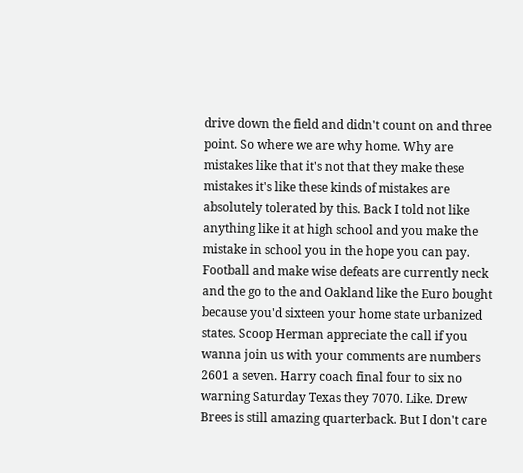drive down the field and didn't count on and three point. So where we are why home. Why are mistakes like that it's not that they make these mistakes it's like these kinds of mistakes are absolutely tolerated by this. Back I told not like anything like it at high school and you make the mistake in school you in the hope you can pay. Football and make wise defeats are currently neck and the go to the and Oakland like the Euro bought because you'd sixteen your home state urbanized states. Scoop Herman appreciate the call if you wanna join us with your comments are numbers 2601 a seven. Harry coach final four to six no warning Saturday Texas they 7070. Like. Drew Brees is still amazing quarterback. But I don't care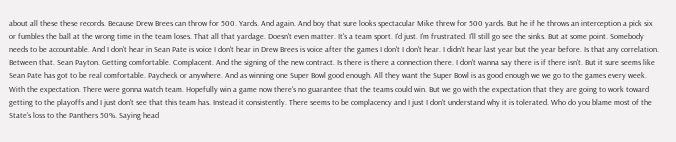about all these these records. Because Drew Brees can throw for 500. Yards. And again. And boy that sure looks spectacular Mike threw for 500 yards. But he if he throws an interception a pick six or fumbles the ball at the wrong time in the team loses. That all that yardage. Doesn't even matter. It's a team sport. I'd just. I'm frustrated. I'll still go see the sinks. But at some point. Somebody needs to be accountable. And I don't hear in Sean Pate is voice I don't hear in Drew Brees is voice after the games I don't I don't hear. I didn't hear last year but the year before. Is that any correlation. Between that. Sean Payton. Getting comfortable. Complacent. And the signing of the new contract. Is there is there a connection there. I don't wanna say there is if there isn't. But it sure seems like Sean Pate has got to be real comfortable. Paycheck or anywhere. And as winning one Super Bowl good enough. All they want the Super Bowl is as good enough we we go to the games every week. With the expectation. There were gonna watch team. Hopefully win a game now there's no guarantee that the teams could win. But we go with the expectation that they are going to work toward getting to the playoffs and I just don't see that this team has. Instead it consistently. There seems to be complacency and I just I don't understand why it is tolerated. Who do you blame most of the State's loss to the Panthers 50%. Saying head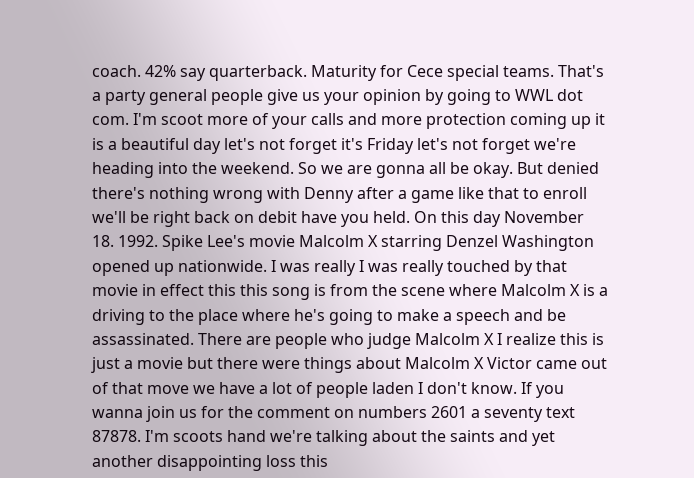coach. 42% say quarterback. Maturity for Cece special teams. That's a party general people give us your opinion by going to WWL dot com. I'm scoot more of your calls and more protection coming up it is a beautiful day let's not forget it's Friday let's not forget we're heading into the weekend. So we are gonna all be okay. But denied there's nothing wrong with Denny after a game like that to enroll we'll be right back on debit have you held. On this day November 18. 1992. Spike Lee's movie Malcolm X starring Denzel Washington opened up nationwide. I was really I was really touched by that movie in effect this this song is from the scene where Malcolm X is a driving to the place where he's going to make a speech and be assassinated. There are people who judge Malcolm X I realize this is just a movie but there were things about Malcolm X Victor came out of that move we have a lot of people laden I don't know. If you wanna join us for the comment on numbers 2601 a seventy text 87878. I'm scoots hand we're talking about the saints and yet another disappointing loss this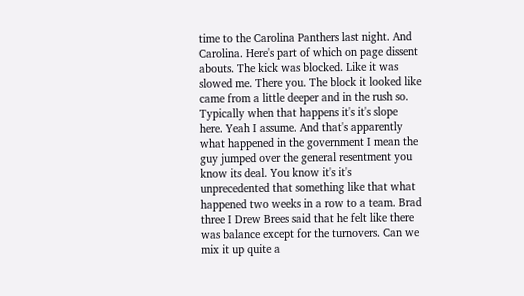time to the Carolina Panthers last night. And Carolina. Here's part of which on page dissent abouts. The kick was blocked. Like it was slowed me. There you. The block it looked like came from a little deeper and in the rush so. Typically when that happens it's it's slope here. Yeah I assume. And that's apparently what happened in the government I mean the guy jumped over the general resentment you know its deal. You know it's it's unprecedented that something like that what happened two weeks in a row to a team. Brad three I Drew Brees said that he felt like there was balance except for the turnovers. Can we mix it up quite a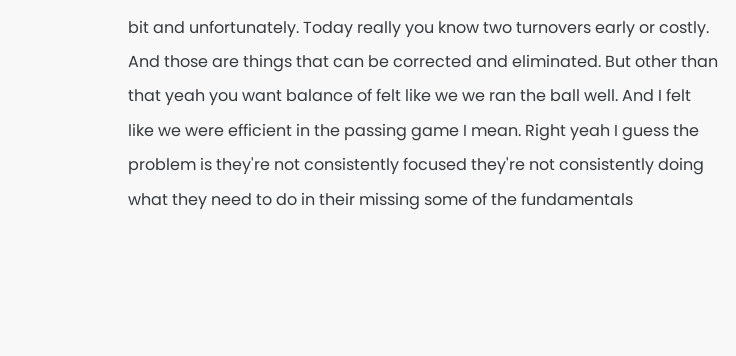bit and unfortunately. Today really you know two turnovers early or costly. And those are things that can be corrected and eliminated. But other than that yeah you want balance of felt like we we ran the ball well. And I felt like we were efficient in the passing game I mean. Right yeah I guess the problem is they're not consistently focused they're not consistently doing what they need to do in their missing some of the fundamentals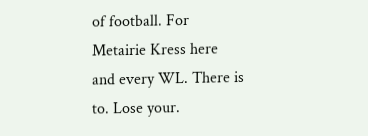of football. For Metairie Kress here and every WL. There is to. Lose your.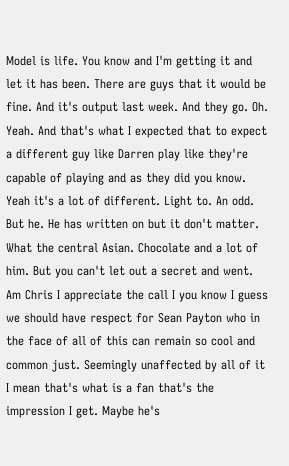Model is life. You know and I'm getting it and let it has been. There are guys that it would be fine. And it's output last week. And they go. Oh. Yeah. And that's what I expected that to expect a different guy like Darren play like they're capable of playing and as they did you know. Yeah it's a lot of different. Light to. An odd. But he. He has written on but it don't matter. What the central Asian. Chocolate and a lot of him. But you can't let out a secret and went. Am Chris I appreciate the call I you know I guess we should have respect for Sean Payton who in the face of all of this can remain so cool and common just. Seemingly unaffected by all of it I mean that's what is a fan that's the impression I get. Maybe he's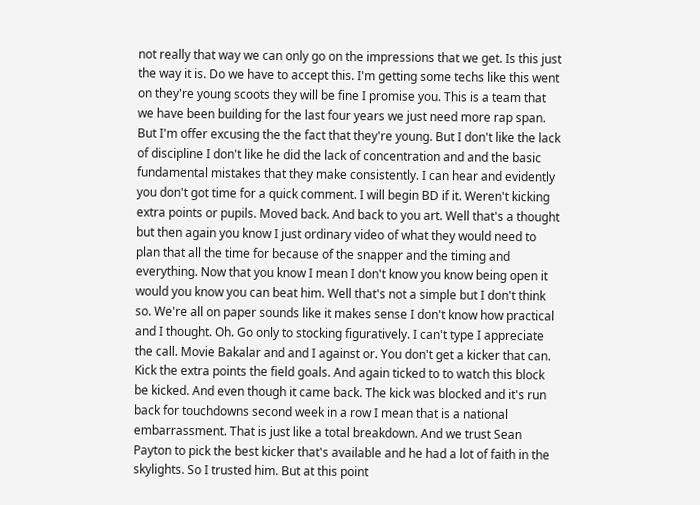not really that way we can only go on the impressions that we get. Is this just the way it is. Do we have to accept this. I'm getting some techs like this went on they're young scoots they will be fine I promise you. This is a team that we have been building for the last four years we just need more rap span. But I'm offer excusing the the fact that they're young. But I don't like the lack of discipline I don't like he did the lack of concentration and and the basic fundamental mistakes that they make consistently. I can hear and evidently you don't got time for a quick comment. I will begin BD if it. Weren't kicking extra points or pupils. Moved back. And back to you art. Well that's a thought but then again you know I just ordinary video of what they would need to plan that all the time for because of the snapper and the timing and everything. Now that you know I mean I don't know you know being open it would you know you can beat him. Well that's not a simple but I don't think so. We're all on paper sounds like it makes sense I don't know how practical and I thought. Oh. Go only to stocking figuratively. I can't type I appreciate the call. Movie Bakalar and and I against or. You don't get a kicker that can. Kick the extra points the field goals. And again ticked to to watch this block be kicked. And even though it came back. The kick was blocked and it's run back for touchdowns second week in a row I mean that is a national embarrassment. That is just like a total breakdown. And we trust Sean Payton to pick the best kicker that's available and he had a lot of faith in the skylights. So I trusted him. But at this point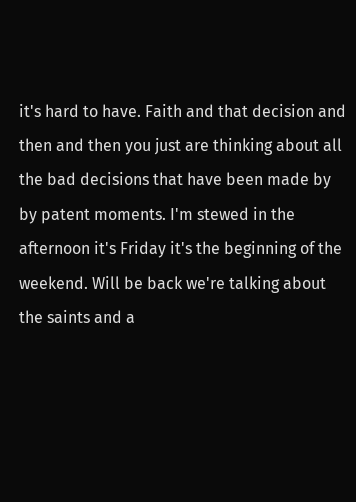it's hard to have. Faith and that decision and then and then you just are thinking about all the bad decisions that have been made by by patent moments. I'm stewed in the afternoon it's Friday it's the beginning of the weekend. Will be back we're talking about the saints and a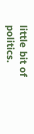little bit of politics.